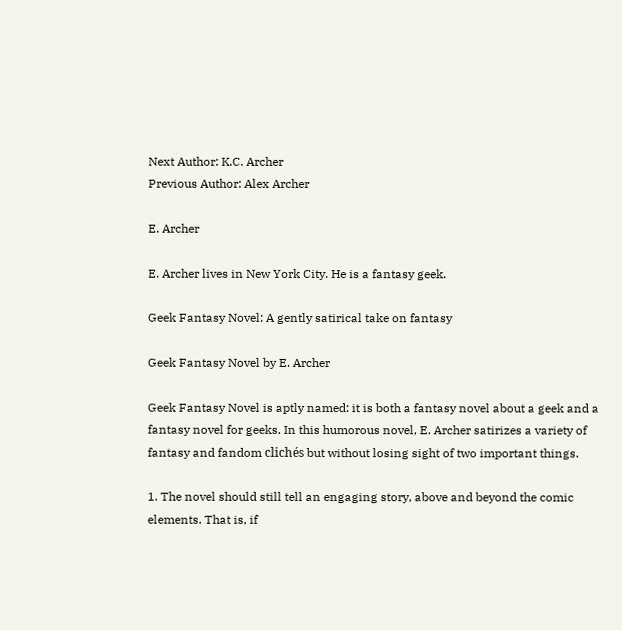Next Author: K.C. Archer
Previous Author: Alex Archer

E. Archer

E. Archer lives in New York City. He is a fantasy geek.

Geek Fantasy Novel: A gently satirical take on fantasy

Geek Fantasy Novel by E. Archer

Geek Fantasy Novel is aptly named: it is both a fantasy novel about a geek and a fantasy novel for geeks. In this humorous novel, E. Archer satirizes a variety of fantasy and fandom clichés but without losing sight of two important things.

1. The novel should still tell an engaging story, above and beyond the comic elements. That is, if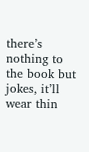there’s nothing to the book but jokes, it’ll wear thin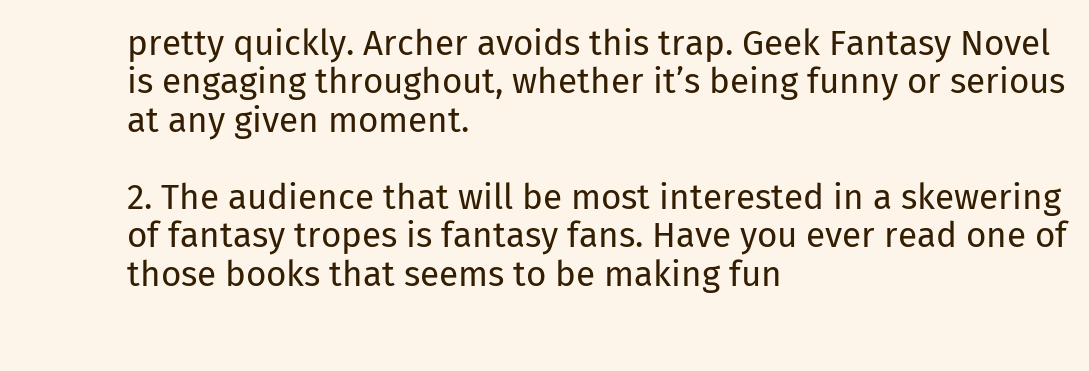pretty quickly. Archer avoids this trap. Geek Fantasy Novel is engaging throughout, whether it’s being funny or serious at any given moment.

2. The audience that will be most interested in a skewering of fantasy tropes is fantasy fans. Have you ever read one of those books that seems to be making fun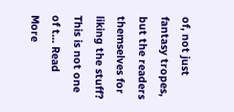of, not just fantasy tropes, but the readers themselves for liking the stuff? This is not one of t... Read More